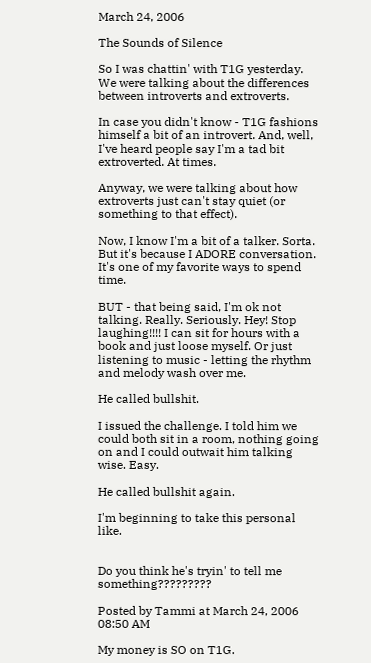March 24, 2006

The Sounds of Silence

So I was chattin' with T1G yesterday. We were talking about the differences between introverts and extroverts.

In case you didn't know - T1G fashions himself a bit of an introvert. And, well, I've heard people say I'm a tad bit extroverted. At times.

Anyway, we were talking about how extroverts just can't stay quiet (or something to that effect).

Now, I know I'm a bit of a talker. Sorta. But it's because I ADORE conversation. It's one of my favorite ways to spend time.

BUT - that being said, I'm ok not talking. Really. Seriously. Hey! Stop laughing!!!! I can sit for hours with a book and just loose myself. Or just listening to music - letting the rhythm and melody wash over me.

He called bullshit.

I issued the challenge. I told him we could both sit in a room, nothing going on and I could outwait him talking wise. Easy.

He called bullshit again.

I'm beginning to take this personal like.


Do you think he's tryin' to tell me something?????????

Posted by Tammi at March 24, 2006 08:50 AM

My money is SO on T1G.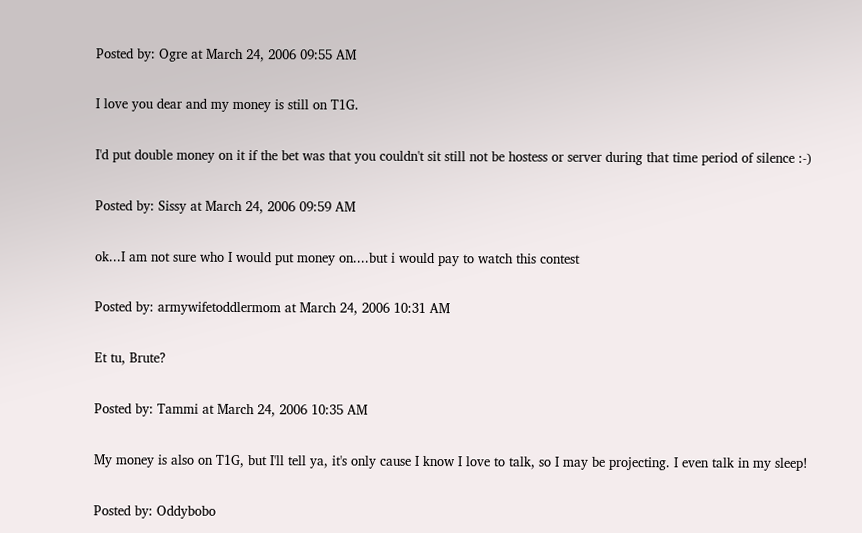Posted by: Ogre at March 24, 2006 09:55 AM

I love you dear and my money is still on T1G.

I'd put double money on it if the bet was that you couldn't sit still not be hostess or server during that time period of silence :-)

Posted by: Sissy at March 24, 2006 09:59 AM

ok...I am not sure who I would put money on....but i would pay to watch this contest

Posted by: armywifetoddlermom at March 24, 2006 10:31 AM

Et tu, Brute?

Posted by: Tammi at March 24, 2006 10:35 AM

My money is also on T1G, but I'll tell ya, it's only cause I know I love to talk, so I may be projecting. I even talk in my sleep!

Posted by: Oddybobo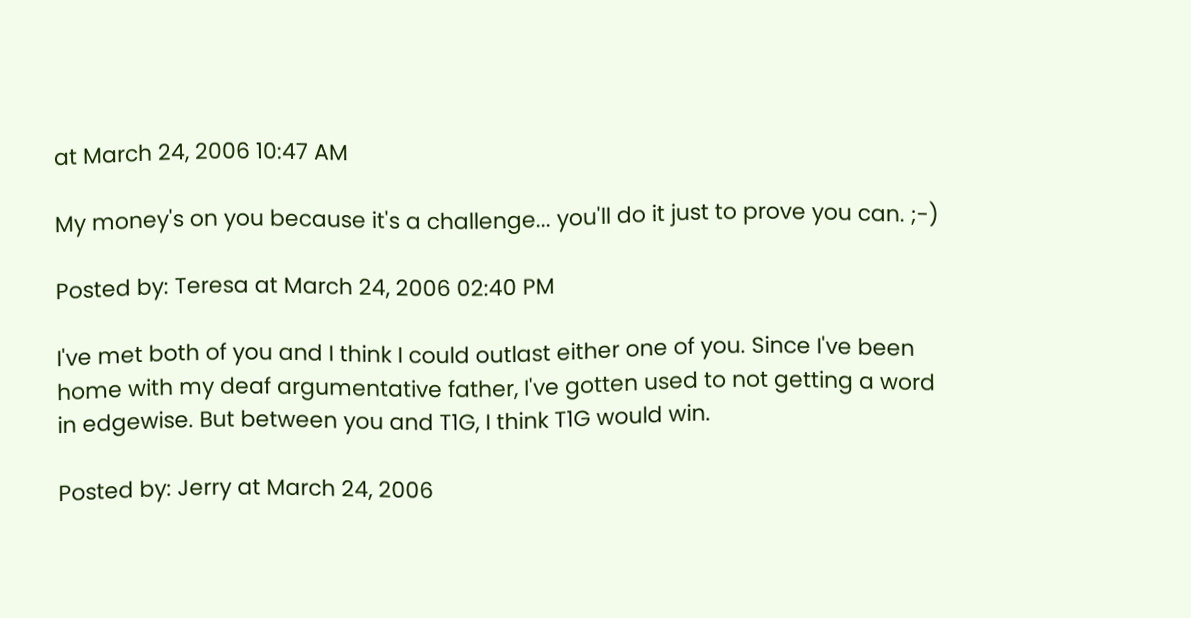at March 24, 2006 10:47 AM

My money's on you because it's a challenge... you'll do it just to prove you can. ;-)

Posted by: Teresa at March 24, 2006 02:40 PM

I've met both of you and I think I could outlast either one of you. Since I've been home with my deaf argumentative father, I've gotten used to not getting a word in edgewise. But between you and T1G, I think T1G would win.

Posted by: Jerry at March 24, 2006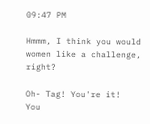09:47 PM

Hmmm, I think you would women like a challenge, right?

Oh- Tag! You're it!
You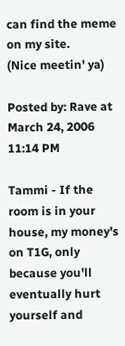can find the meme on my site.
(Nice meetin' ya)

Posted by: Rave at March 24, 2006 11:14 PM

Tammi - If the room is in your house, my money's on T1G, only because you'll eventually hurt yourself and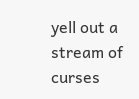yell out a stream of curses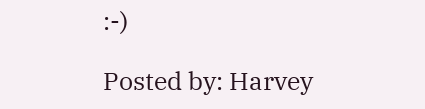:-)

Posted by: Harvey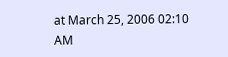at March 25, 2006 02:10 AM